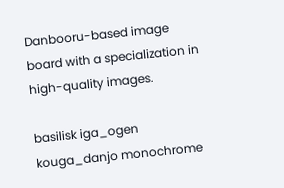Danbooru-based image board with a specialization in high-quality images.

basilisk iga_ogen kouga_danjo monochrome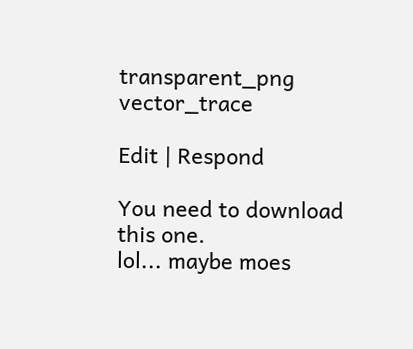transparent_png vector_trace

Edit | Respond

You need to download this one.
lol... maybe moes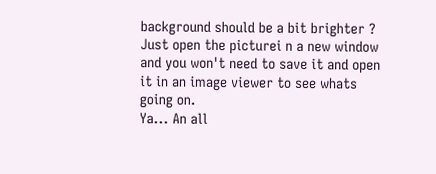background should be a bit brighter ?
Just open the picturei n a new window and you won't need to save it and open it in an image viewer to see whats going on.
Ya... An all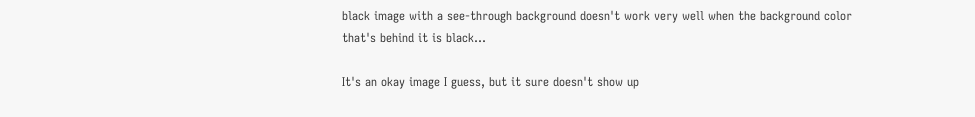black image with a see-through background doesn't work very well when the background color that's behind it is black...

It's an okay image I guess, but it sure doesn't show up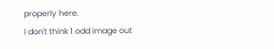properly here.
I don't think 1 odd image out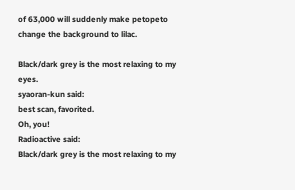of 63,000 will suddenly make petopeto change the background to lilac.

Black/dark grey is the most relaxing to my eyes.
syaoran-kun said:
best scan, favorited.
Oh, you!
Radioactive said:
Black/dark grey is the most relaxing to my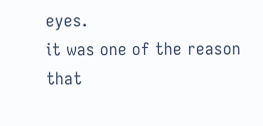eyes.
it was one of the reason that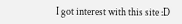I got interest with this site :D